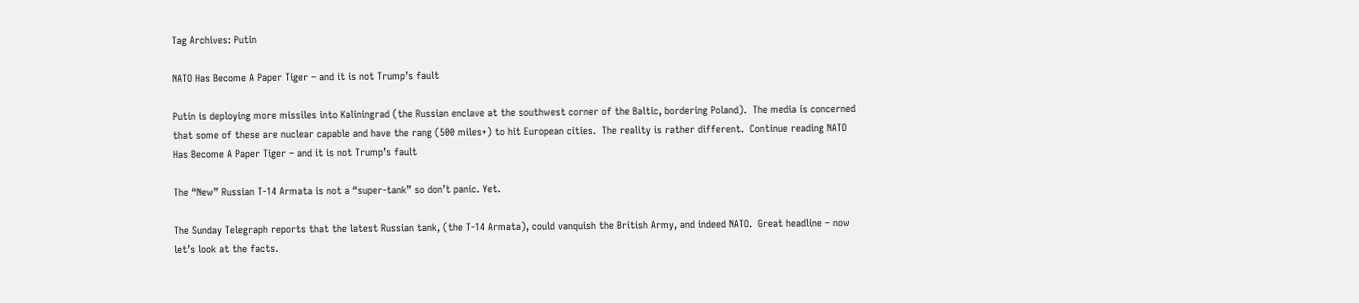Tag Archives: Putin

NATO Has Become A Paper Tiger – and it is not Trump’s fault

Putin is deploying more missiles into Kaliningrad (the Russian enclave at the southwest corner of the Baltic, bordering Poland).  The media is concerned that some of these are nuclear capable and have the rang (500 miles+) to hit European cities.  The reality is rather different.  Continue reading NATO Has Become A Paper Tiger – and it is not Trump’s fault

The “New” Russian T-14 Armata is not a “super-tank” so don’t panic. Yet.

The Sunday Telegraph reports that the latest Russian tank, (the T-14 Armata), could vanquish the British Army, and indeed NATO.  Great headline – now let’s look at the facts.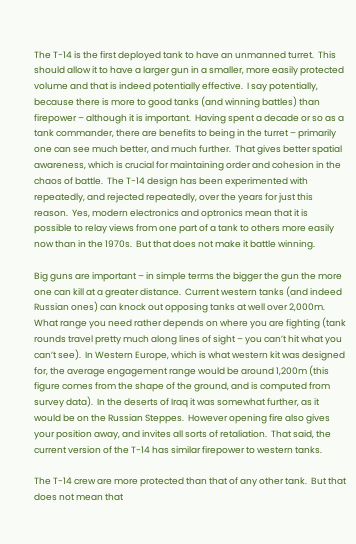The T-14 is the first deployed tank to have an unmanned turret.  This should allow it to have a larger gun in a smaller, more easily protected volume and that is indeed potentially effective.  I say potentially, because there is more to good tanks (and winning battles) than firepower – although it is important.  Having spent a decade or so as a tank commander, there are benefits to being in the turret – primarily one can see much better, and much further.  That gives better spatial awareness, which is crucial for maintaining order and cohesion in the chaos of battle.  The T-14 design has been experimented with repeatedly, and rejected repeatedly, over the years for just this reason.  Yes, modern electronics and optronics mean that it is possible to relay views from one part of a tank to others more easily now than in the 1970s.  But that does not make it battle winning.

Big guns are important – in simple terms the bigger the gun the more one can kill at a greater distance.  Current western tanks (and indeed Russian ones) can knock out opposing tanks at well over 2,000m.  What range you need rather depends on where you are fighting (tank rounds travel pretty much along lines of sight – you can’t hit what you can’t see).  In Western Europe, which is what western kit was designed for, the average engagement range would be around 1,200m (this figure comes from the shape of the ground, and is computed from survey data).  In the deserts of Iraq it was somewhat further, as it would be on the Russian Steppes.  However opening fire also gives your position away, and invites all sorts of retaliation.  That said, the current version of the T-14 has similar firepower to western tanks.

The T-14 crew are more protected than that of any other tank.  But that does not mean that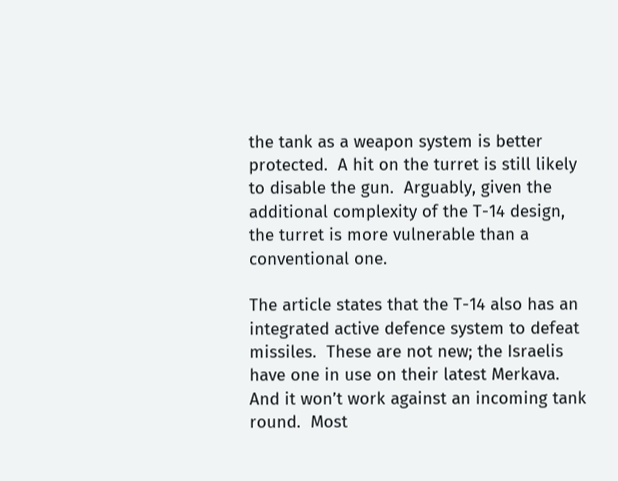the tank as a weapon system is better protected.  A hit on the turret is still likely to disable the gun.  Arguably, given the additional complexity of the T-14 design, the turret is more vulnerable than a conventional one.

The article states that the T-14 also has an integrated active defence system to defeat missiles.  These are not new; the Israelis have one in use on their latest Merkava.  And it won’t work against an incoming tank round.  Most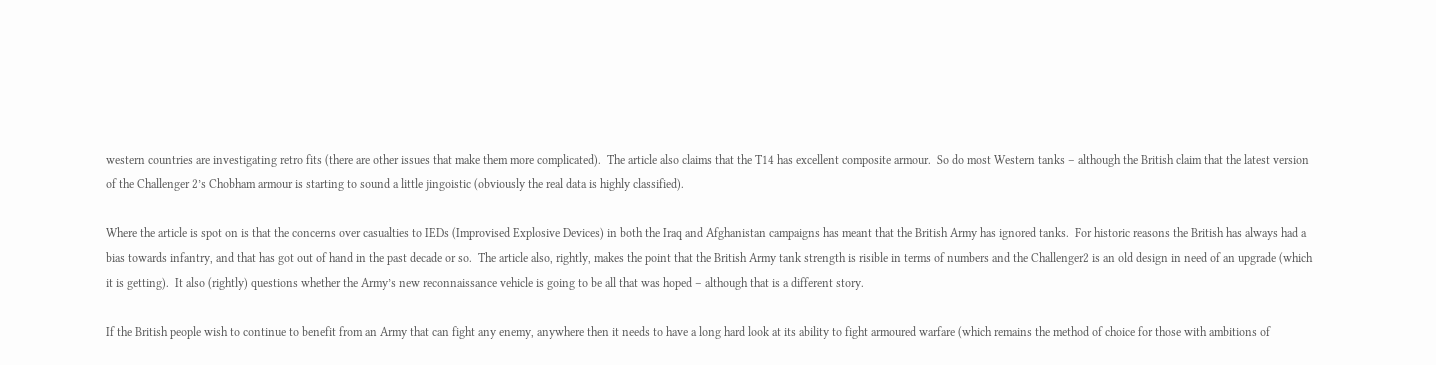western countries are investigating retro fits (there are other issues that make them more complicated).  The article also claims that the T14 has excellent composite armour.  So do most Western tanks – although the British claim that the latest version of the Challenger 2’s Chobham armour is starting to sound a little jingoistic (obviously the real data is highly classified).

Where the article is spot on is that the concerns over casualties to IEDs (Improvised Explosive Devices) in both the Iraq and Afghanistan campaigns has meant that the British Army has ignored tanks.  For historic reasons the British has always had a bias towards infantry, and that has got out of hand in the past decade or so.  The article also, rightly, makes the point that the British Army tank strength is risible in terms of numbers and the Challenger2 is an old design in need of an upgrade (which it is getting).  It also (rightly) questions whether the Army’s new reconnaissance vehicle is going to be all that was hoped – although that is a different story.

If the British people wish to continue to benefit from an Army that can fight any enemy, anywhere then it needs to have a long hard look at its ability to fight armoured warfare (which remains the method of choice for those with ambitions of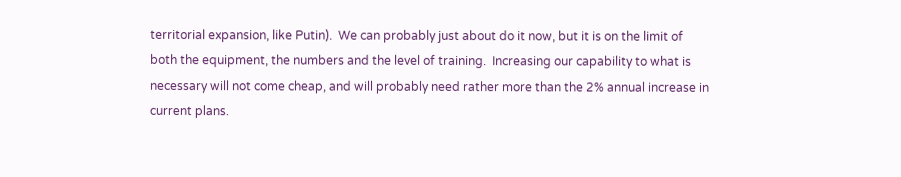territorial expansion, like Putin).  We can probably just about do it now, but it is on the limit of both the equipment, the numbers and the level of training.  Increasing our capability to what is necessary will not come cheap, and will probably need rather more than the 2% annual increase in current plans.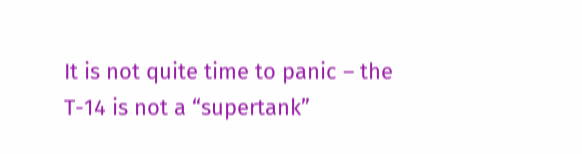It is not quite time to panic – the T-14 is not a “supertank”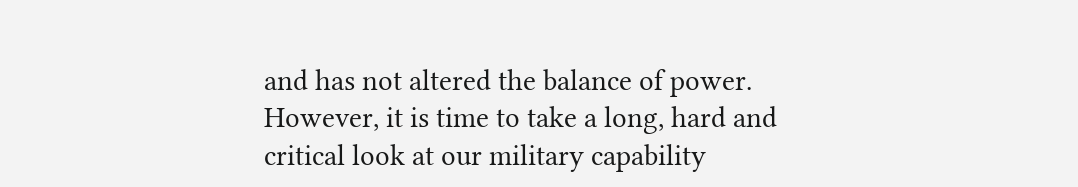and has not altered the balance of power.  However, it is time to take a long, hard and critical look at our military capability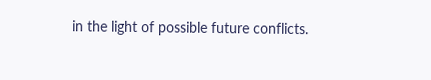in the light of possible future conflicts.